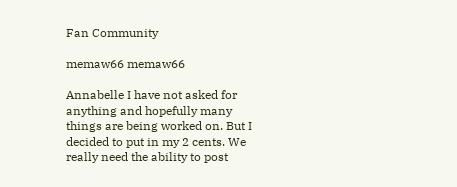Fan Community

memaw66 memaw66

Annabelle I have not asked for anything and hopefully many things are being worked on. But I decided to put in my 2 cents. We really need the ability to post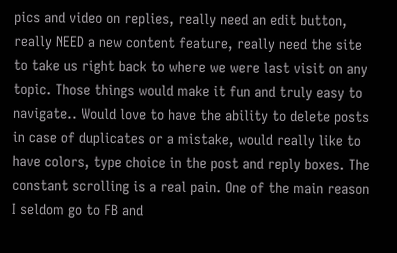pics and video on replies, really need an edit button, really NEED a new content feature, really need the site to take us right back to where we were last visit on any topic. Those things would make it fun and truly easy to navigate.. Would love to have the ability to delete posts in case of duplicates or a mistake, would really like to have colors, type choice in the post and reply boxes. The constant scrolling is a real pain. One of the main reason I seldom go to FB and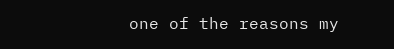one of the reasons my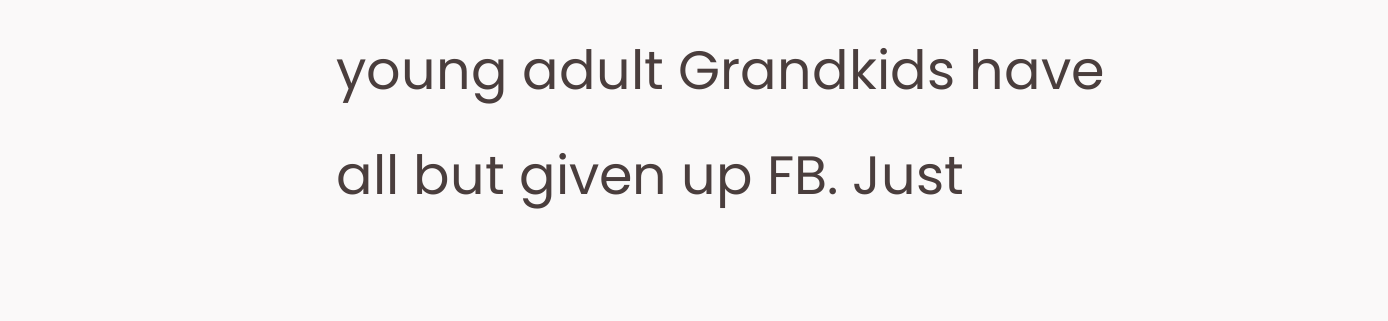young adult Grandkids have all but given up FB. Just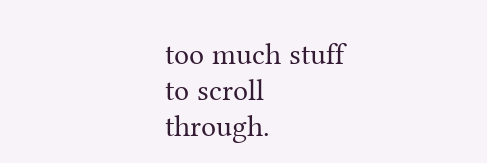too much stuff to scroll through.